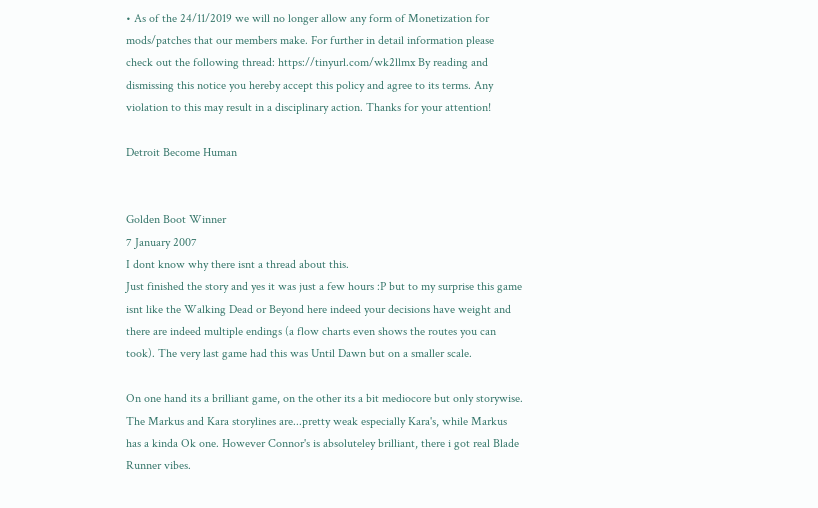• As of the 24/11/2019 we will no longer allow any form of Monetization for mods/patches that our members make. For further in detail information please check out the following thread: https://tinyurl.com/wk2llmx By reading and dismissing this notice you hereby accept this policy and agree to its terms. Any violation to this may result in a disciplinary action. Thanks for your attention!

Detroit Become Human


Golden Boot Winner
7 January 2007
I dont know why there isnt a thread about this.
Just finished the story and yes it was just a few hours :P but to my surprise this game isnt like the Walking Dead or Beyond here indeed your decisions have weight and there are indeed multiple endings (a flow charts even shows the routes you can took). The very last game had this was Until Dawn but on a smaller scale.

On one hand its a brilliant game, on the other its a bit mediocore but only storywise. The Markus and Kara storylines are...pretty weak especially Kara's, while Markus has a kinda Ok one. However Connor's is absoluteley brilliant, there i got real Blade Runner vibes.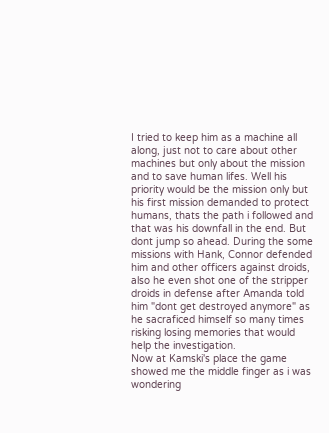I tried to keep him as a machine all along, just not to care about other machines but only about the mission and to save human lifes. Well his priority would be the mission only but his first mission demanded to protect humans, thats the path i followed and that was his downfall in the end. But dont jump so ahead. During the some missions with Hank, Connor defended him and other officers against droids, also he even shot one of the stripper droids in defense after Amanda told him "dont get destroyed anymore" as he sacraficed himself so many times risking losing memories that would help the investigation.
Now at Kamski's place the game showed me the middle finger as i was wondering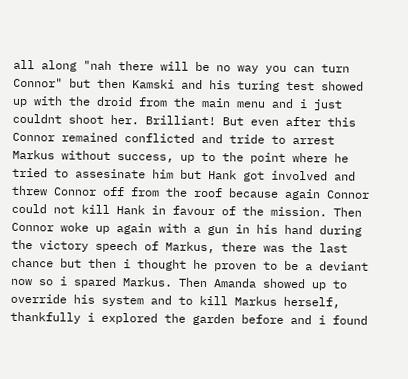all along "nah there will be no way you can turn Connor" but then Kamski and his turing test showed up with the droid from the main menu and i just couldnt shoot her. Brilliant! But even after this Connor remained conflicted and tride to arrest Markus without success, up to the point where he tried to assesinate him but Hank got involved and threw Connor off from the roof because again Connor could not kill Hank in favour of the mission. Then Connor woke up again with a gun in his hand during the victory speech of Markus, there was the last chance but then i thought he proven to be a deviant now so i spared Markus. Then Amanda showed up to override his system and to kill Markus herself, thankfully i explored the garden before and i found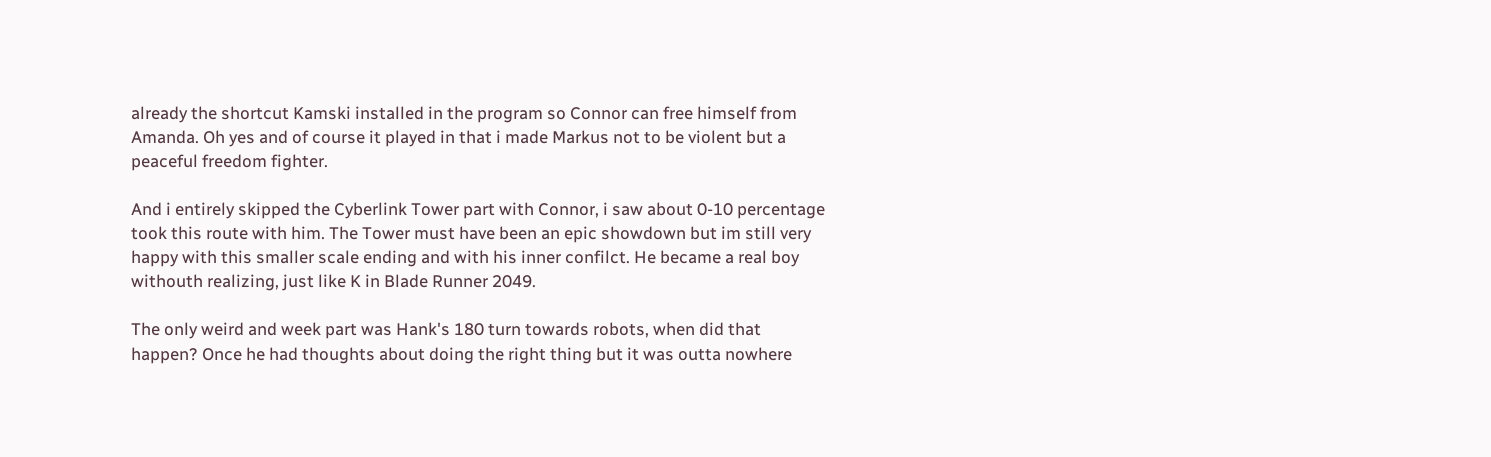already the shortcut Kamski installed in the program so Connor can free himself from Amanda. Oh yes and of course it played in that i made Markus not to be violent but a peaceful freedom fighter.

And i entirely skipped the Cyberlink Tower part with Connor, i saw about 0-10 percentage took this route with him. The Tower must have been an epic showdown but im still very happy with this smaller scale ending and with his inner confilct. He became a real boy withouth realizing, just like K in Blade Runner 2049.

The only weird and week part was Hank's 180 turn towards robots, when did that happen? Once he had thoughts about doing the right thing but it was outta nowhere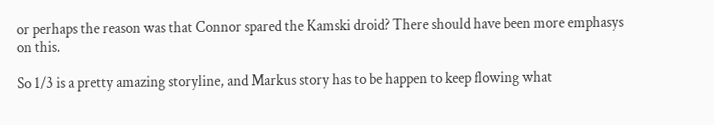or perhaps the reason was that Connor spared the Kamski droid? There should have been more emphasys on this.

So 1/3 is a pretty amazing storyline, and Markus story has to be happen to keep flowing what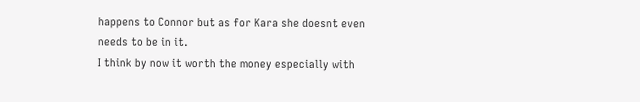happens to Connor but as for Kara she doesnt even needs to be in it.
I think by now it worth the money especially with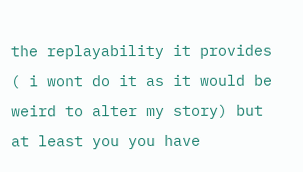the replayability it provides ( i wont do it as it would be weird to alter my story) but at least you you have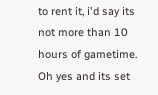to rent it, i'd say its not more than 10 hours of gametime. Oh yes and its set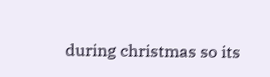during christmas so its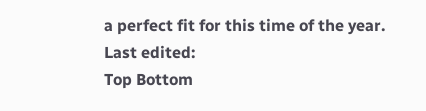a perfect fit for this time of the year.
Last edited:
Top Bottom